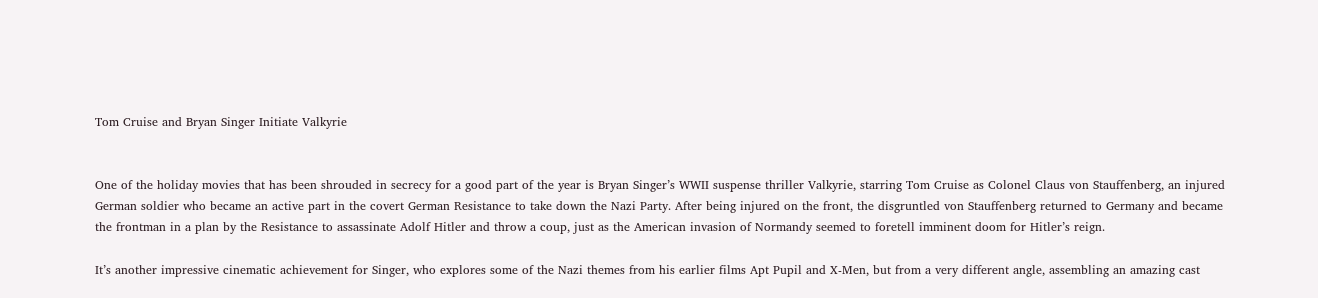Tom Cruise and Bryan Singer Initiate Valkyrie


One of the holiday movies that has been shrouded in secrecy for a good part of the year is Bryan Singer’s WWII suspense thriller Valkyrie, starring Tom Cruise as Colonel Claus von Stauffenberg, an injured German soldier who became an active part in the covert German Resistance to take down the Nazi Party. After being injured on the front, the disgruntled von Stauffenberg returned to Germany and became the frontman in a plan by the Resistance to assassinate Adolf Hitler and throw a coup, just as the American invasion of Normandy seemed to foretell imminent doom for Hitler’s reign.

It’s another impressive cinematic achievement for Singer, who explores some of the Nazi themes from his earlier films Apt Pupil and X-Men, but from a very different angle, assembling an amazing cast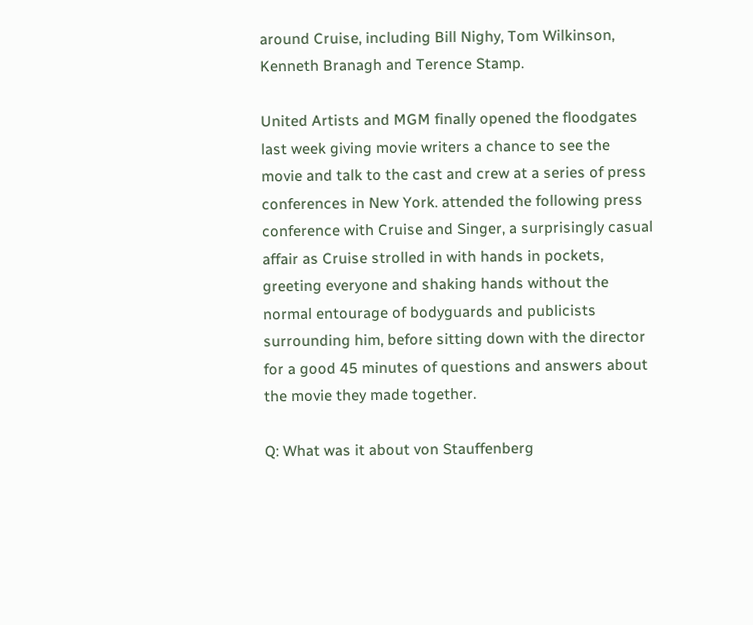around Cruise, including Bill Nighy, Tom Wilkinson, Kenneth Branagh and Terence Stamp.

United Artists and MGM finally opened the floodgates last week giving movie writers a chance to see the movie and talk to the cast and crew at a series of press conferences in New York. attended the following press conference with Cruise and Singer, a surprisingly casual affair as Cruise strolled in with hands in pockets, greeting everyone and shaking hands without the normal entourage of bodyguards and publicists surrounding him, before sitting down with the director for a good 45 minutes of questions and answers about the movie they made together.

Q: What was it about von Stauffenberg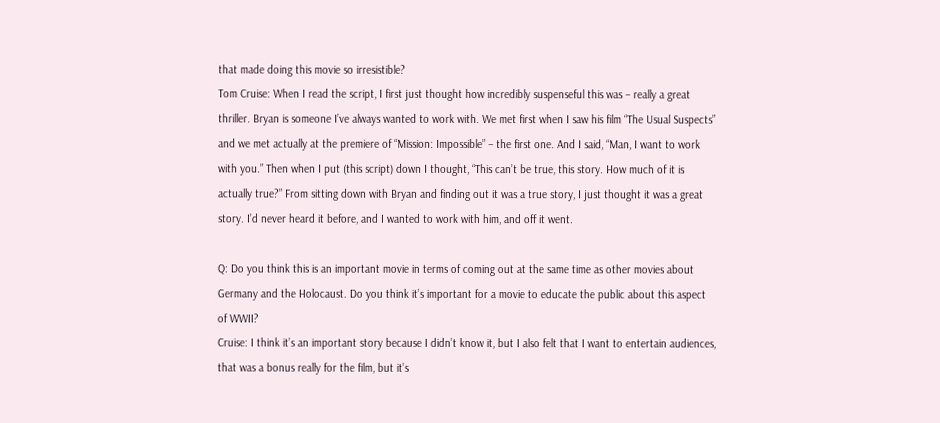that made doing this movie so irresistible?
Tom Cruise: When I read the script, I first just thought how incredibly suspenseful this was – really a great thriller. Bryan is someone I’ve always wanted to work with. We met first when I saw his film “The Usual Suspects” and we met actually at the premiere of “Mission: Impossible” – the first one. And I said, “Man, I want to work with you.” Then when I put (this script) down I thought, “This can’t be true, this story. How much of it is actually true?” From sitting down with Bryan and finding out it was a true story, I just thought it was a great story. I’d never heard it before, and I wanted to work with him, and off it went.

Q: Do you think this is an important movie in terms of coming out at the same time as other movies about Germany and the Holocaust. Do you think it’s important for a movie to educate the public about this aspect of WWII?
Cruise: I think it’s an important story because I didn’t know it, but I also felt that I want to entertain audiences, that was a bonus really for the film, but it’s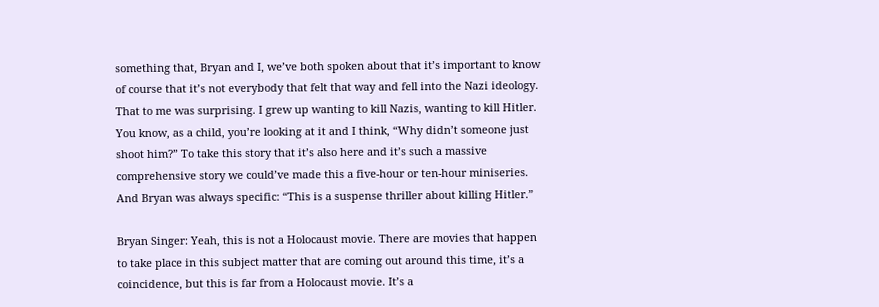something that, Bryan and I, we’ve both spoken about that it’s important to know of course that it’s not everybody that felt that way and fell into the Nazi ideology. That to me was surprising. I grew up wanting to kill Nazis, wanting to kill Hitler. You know, as a child, you’re looking at it and I think, “Why didn’t someone just shoot him?” To take this story that it’s also here and it’s such a massive comprehensive story we could’ve made this a five-hour or ten-hour miniseries. And Bryan was always specific: “This is a suspense thriller about killing Hitler.”

Bryan Singer: Yeah, this is not a Holocaust movie. There are movies that happen to take place in this subject matter that are coming out around this time, it’s a coincidence, but this is far from a Holocaust movie. It’s a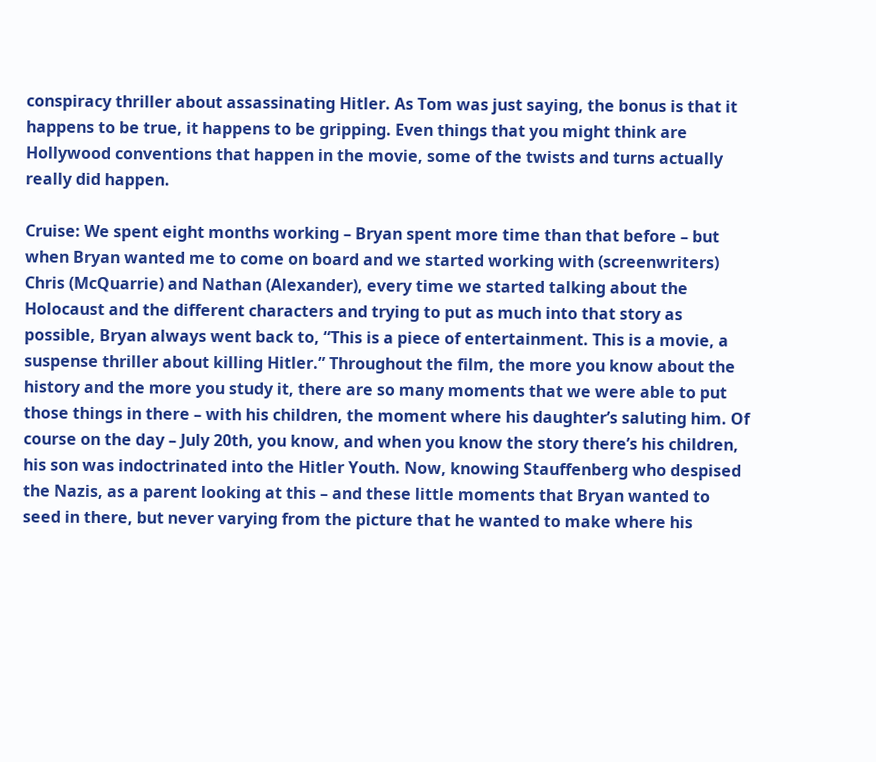conspiracy thriller about assassinating Hitler. As Tom was just saying, the bonus is that it happens to be true, it happens to be gripping. Even things that you might think are Hollywood conventions that happen in the movie, some of the twists and turns actually really did happen.

Cruise: We spent eight months working – Bryan spent more time than that before – but when Bryan wanted me to come on board and we started working with (screenwriters) Chris (McQuarrie) and Nathan (Alexander), every time we started talking about the Holocaust and the different characters and trying to put as much into that story as possible, Bryan always went back to, “This is a piece of entertainment. This is a movie, a suspense thriller about killing Hitler.” Throughout the film, the more you know about the history and the more you study it, there are so many moments that we were able to put those things in there – with his children, the moment where his daughter’s saluting him. Of course on the day – July 20th, you know, and when you know the story there’s his children, his son was indoctrinated into the Hitler Youth. Now, knowing Stauffenberg who despised the Nazis, as a parent looking at this – and these little moments that Bryan wanted to seed in there, but never varying from the picture that he wanted to make where his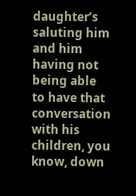daughter’s saluting him and him having not being able to have that conversation with his children, you know, down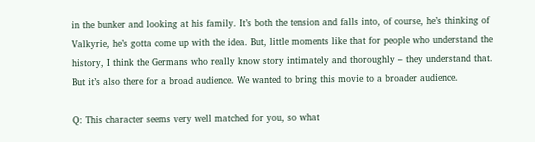in the bunker and looking at his family. It’s both the tension and falls into, of course, he’s thinking of Valkyrie, he’s gotta come up with the idea. But, little moments like that for people who understand the history, I think the Germans who really know story intimately and thoroughly – they understand that. But it’s also there for a broad audience. We wanted to bring this movie to a broader audience.

Q: This character seems very well matched for you, so what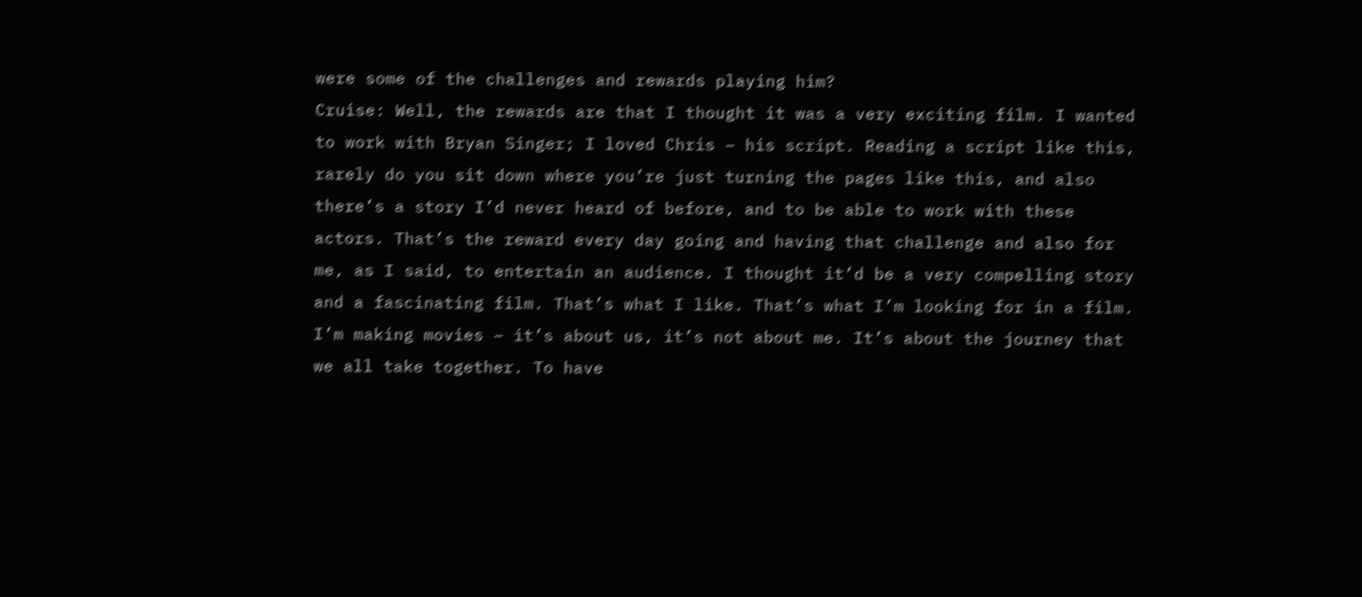were some of the challenges and rewards playing him?
Cruise: Well, the rewards are that I thought it was a very exciting film. I wanted to work with Bryan Singer; I loved Chris – his script. Reading a script like this, rarely do you sit down where you’re just turning the pages like this, and also there’s a story I’d never heard of before, and to be able to work with these actors. That’s the reward every day going and having that challenge and also for me, as I said, to entertain an audience. I thought it’d be a very compelling story and a fascinating film. That’s what I like. That’s what I’m looking for in a film. I’m making movies – it’s about us, it’s not about me. It’s about the journey that we all take together. To have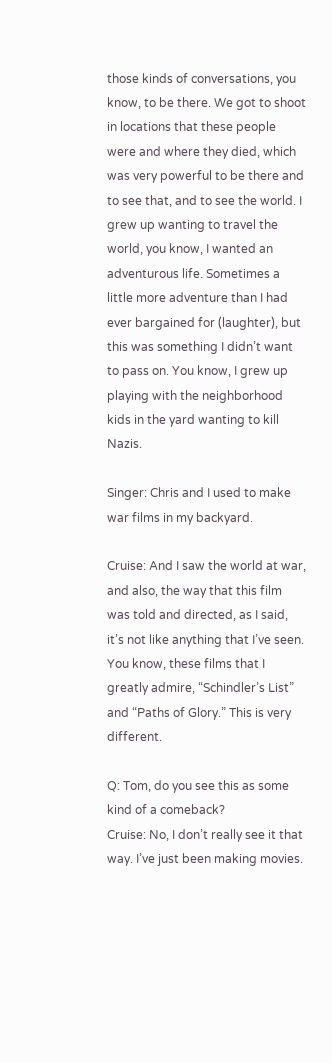those kinds of conversations, you know, to be there. We got to shoot in locations that these people were and where they died, which was very powerful to be there and to see that, and to see the world. I grew up wanting to travel the world, you know, I wanted an adventurous life. Sometimes a little more adventure than I had ever bargained for (laughter), but this was something I didn’t want to pass on. You know, I grew up playing with the neighborhood kids in the yard wanting to kill Nazis.

Singer: Chris and I used to make war films in my backyard.

Cruise: And I saw the world at war, and also, the way that this film was told and directed, as I said, it’s not like anything that I’ve seen. You know, these films that I greatly admire, “Schindler’s List” and “Paths of Glory.” This is very different.

Q: Tom, do you see this as some kind of a comeback?
Cruise: No, I don’t really see it that way. I’ve just been making movies.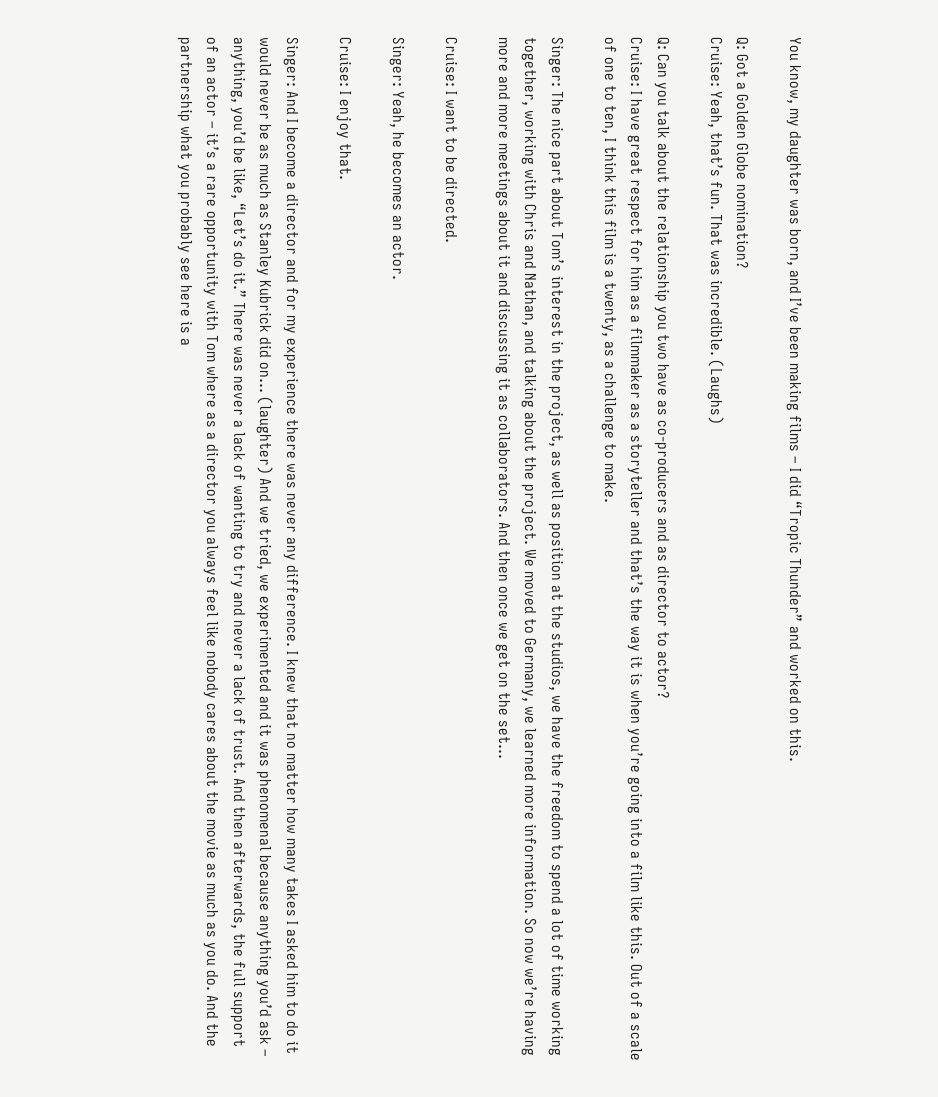You know, my daughter was born, and I’ve been making films – I did “Tropic Thunder” and worked on this.

Q: Got a Golden Globe nomination?
Cruise: Yeah, that’s fun. That was incredible. (Laughs)

Q: Can you talk about the relationship you two have as co-producers and as director to actor?
Cruise: I have great respect for him as a filmmaker as a storyteller and that’s the way it is when you’re going into a film like this. Out of a scale of one to ten, I think this film is a twenty, as a challenge to make.

Singer: The nice part about Tom’s interest in the project, as well as position at the studios, we have the freedom to spend a lot of time working together, working with Chris and Nathan, and talking about the project. We moved to Germany, we learned more information. So now we’re having more and more meetings about it and discussing it as collaborators. And then once we get on the set…

Cruise: I want to be directed.

Singer: Yeah, he becomes an actor.

Cruise: I enjoy that.

Singer: And I become a director and for my experience there was never any difference. I knew that no matter how many takes I asked him to do it would never be as much as Stanley Kubrick did on… (laughter) And we tried, we experimented and it was phenomenal because anything you’d ask – anything, you’d be like, “Let’s do it.” There was never a lack of wanting to try and never a lack of trust. And then afterwards, the full support of an actor – it’s a rare opportunity with Tom where as a director you always feel like nobody cares about the movie as much as you do. And the partnership what you probably see here is a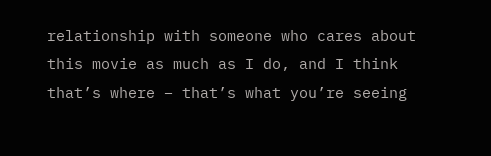relationship with someone who cares about this movie as much as I do, and I think that’s where – that’s what you’re seeing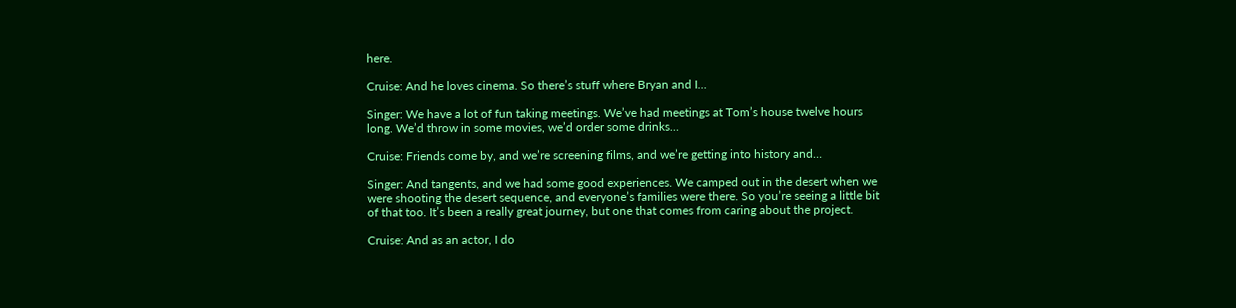here.

Cruise: And he loves cinema. So there’s stuff where Bryan and I…

Singer: We have a lot of fun taking meetings. We’ve had meetings at Tom’s house twelve hours long. We’d throw in some movies, we’d order some drinks…

Cruise: Friends come by, and we’re screening films, and we’re getting into history and…

Singer: And tangents, and we had some good experiences. We camped out in the desert when we were shooting the desert sequence, and everyone’s families were there. So you’re seeing a little bit of that too. It’s been a really great journey, but one that comes from caring about the project.

Cruise: And as an actor, I do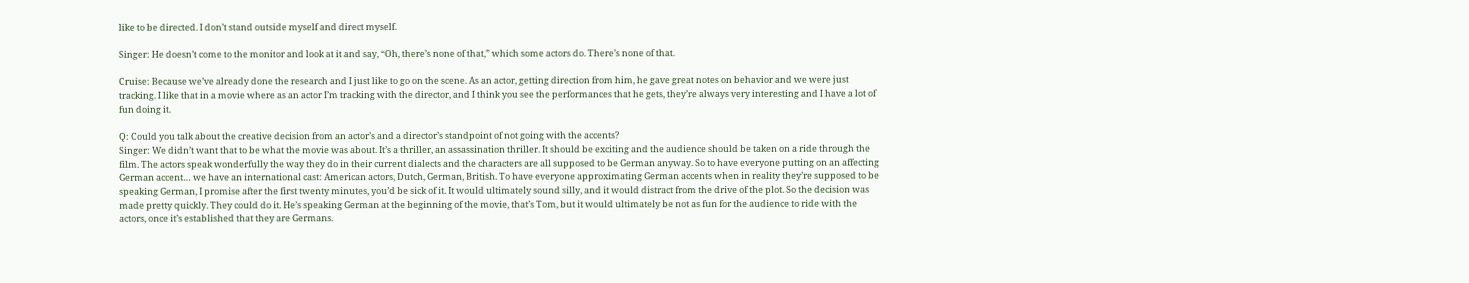like to be directed. I don’t stand outside myself and direct myself.

Singer: He doesn’t come to the monitor and look at it and say, “Oh, there’s none of that,” which some actors do. There’s none of that.

Cruise: Because we’ve already done the research and I just like to go on the scene. As an actor, getting direction from him, he gave great notes on behavior and we were just tracking. I like that in a movie where as an actor I’m tracking with the director, and I think you see the performances that he gets, they’re always very interesting and I have a lot of fun doing it.

Q: Could you talk about the creative decision from an actor’s and a director’s standpoint of not going with the accents?
Singer: We didn’t want that to be what the movie was about. It’s a thriller, an assassination thriller. It should be exciting and the audience should be taken on a ride through the film. The actors speak wonderfully the way they do in their current dialects and the characters are all supposed to be German anyway. So to have everyone putting on an affecting German accent… we have an international cast: American actors, Dutch, German, British. To have everyone approximating German accents when in reality they’re supposed to be speaking German, I promise after the first twenty minutes, you’d be sick of it. It would ultimately sound silly, and it would distract from the drive of the plot. So the decision was made pretty quickly. They could do it. He’s speaking German at the beginning of the movie, that’s Tom, but it would ultimately be not as fun for the audience to ride with the actors, once it’s established that they are Germans.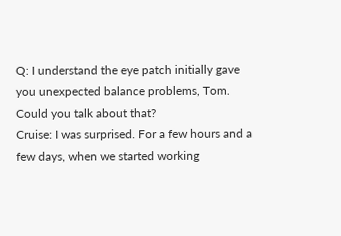Q: I understand the eye patch initially gave you unexpected balance problems, Tom. Could you talk about that?
Cruise: I was surprised. For a few hours and a few days, when we started working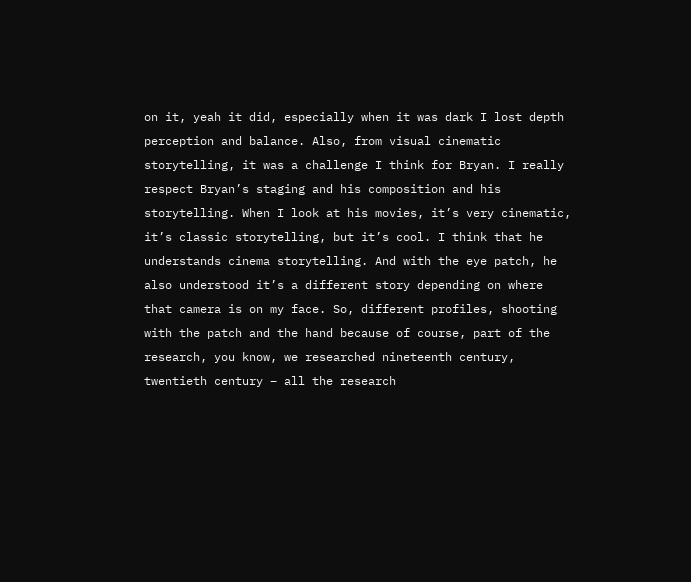on it, yeah it did, especially when it was dark I lost depth perception and balance. Also, from visual cinematic storytelling, it was a challenge I think for Bryan. I really respect Bryan’s staging and his composition and his storytelling. When I look at his movies, it’s very cinematic, it’s classic storytelling, but it’s cool. I think that he understands cinema storytelling. And with the eye patch, he also understood it’s a different story depending on where that camera is on my face. So, different profiles, shooting with the patch and the hand because of course, part of the research, you know, we researched nineteenth century, twentieth century – all the research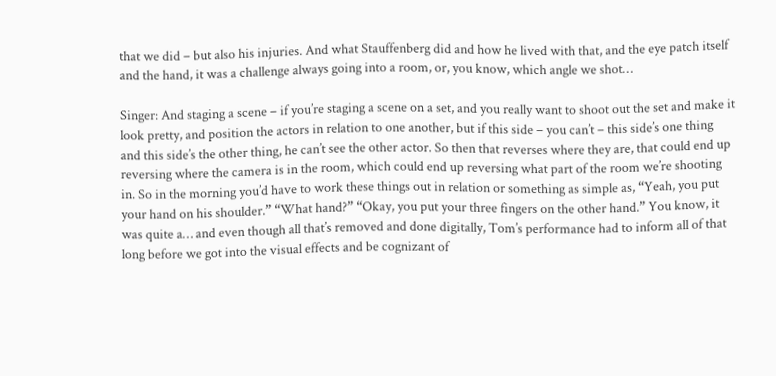that we did – but also his injuries. And what Stauffenberg did and how he lived with that, and the eye patch itself and the hand, it was a challenge always going into a room, or, you know, which angle we shot…

Singer: And staging a scene – if you’re staging a scene on a set, and you really want to shoot out the set and make it look pretty, and position the actors in relation to one another, but if this side – you can’t – this side’s one thing and this side’s the other thing, he can’t see the other actor. So then that reverses where they are, that could end up reversing where the camera is in the room, which could end up reversing what part of the room we’re shooting in. So in the morning you’d have to work these things out in relation or something as simple as, “Yeah, you put your hand on his shoulder.” “What hand?” “Okay, you put your three fingers on the other hand.” You know, it was quite a… and even though all that’s removed and done digitally, Tom’s performance had to inform all of that long before we got into the visual effects and be cognizant of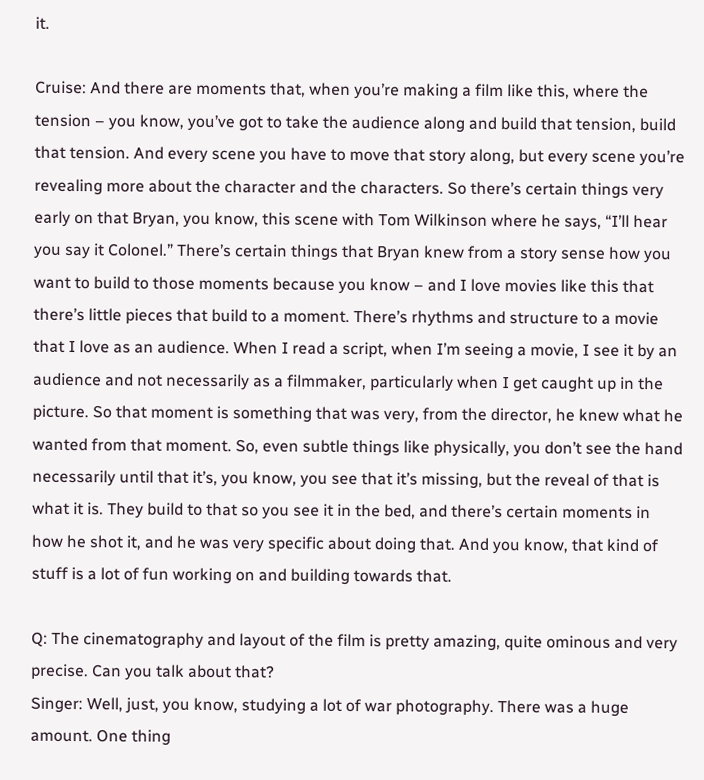it.

Cruise: And there are moments that, when you’re making a film like this, where the tension – you know, you’ve got to take the audience along and build that tension, build that tension. And every scene you have to move that story along, but every scene you’re revealing more about the character and the characters. So there’s certain things very early on that Bryan, you know, this scene with Tom Wilkinson where he says, “I’ll hear you say it Colonel.” There’s certain things that Bryan knew from a story sense how you want to build to those moments because you know – and I love movies like this that there’s little pieces that build to a moment. There’s rhythms and structure to a movie that I love as an audience. When I read a script, when I’m seeing a movie, I see it by an audience and not necessarily as a filmmaker, particularly when I get caught up in the picture. So that moment is something that was very, from the director, he knew what he wanted from that moment. So, even subtle things like physically, you don’t see the hand necessarily until that it’s, you know, you see that it’s missing, but the reveal of that is what it is. They build to that so you see it in the bed, and there’s certain moments in how he shot it, and he was very specific about doing that. And you know, that kind of stuff is a lot of fun working on and building towards that.

Q: The cinematography and layout of the film is pretty amazing, quite ominous and very precise. Can you talk about that?
Singer: Well, just, you know, studying a lot of war photography. There was a huge amount. One thing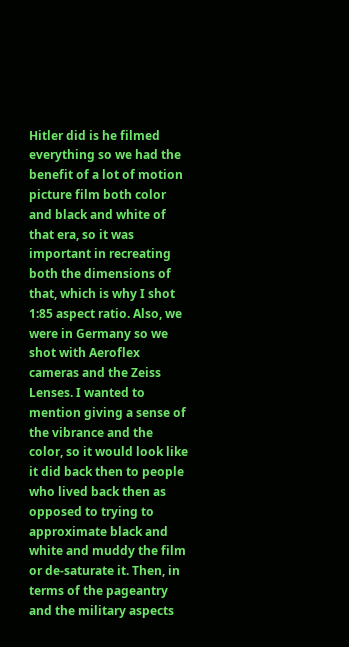Hitler did is he filmed everything so we had the benefit of a lot of motion picture film both color and black and white of that era, so it was important in recreating both the dimensions of that, which is why I shot 1:85 aspect ratio. Also, we were in Germany so we shot with Aeroflex cameras and the Zeiss Lenses. I wanted to mention giving a sense of the vibrance and the color, so it would look like it did back then to people who lived back then as opposed to trying to approximate black and white and muddy the film or de-saturate it. Then, in terms of the pageantry and the military aspects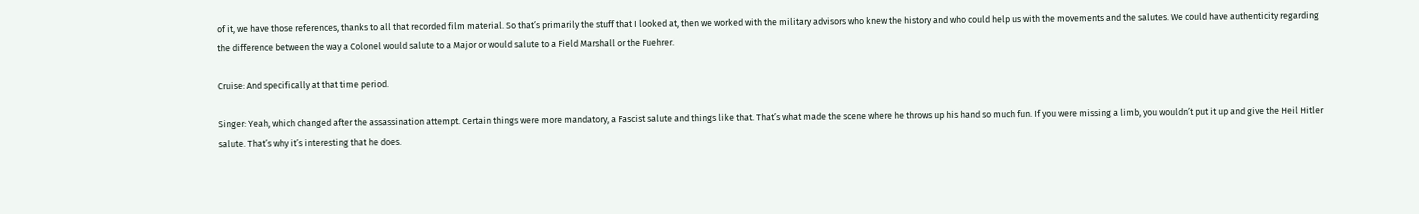of it, we have those references, thanks to all that recorded film material. So that’s primarily the stuff that I looked at, then we worked with the military advisors who knew the history and who could help us with the movements and the salutes. We could have authenticity regarding the difference between the way a Colonel would salute to a Major or would salute to a Field Marshall or the Fuehrer.

Cruise: And specifically at that time period.

Singer: Yeah, which changed after the assassination attempt. Certain things were more mandatory, a Fascist salute and things like that. That’s what made the scene where he throws up his hand so much fun. If you were missing a limb, you wouldn’t put it up and give the Heil Hitler salute. That’s why it’s interesting that he does.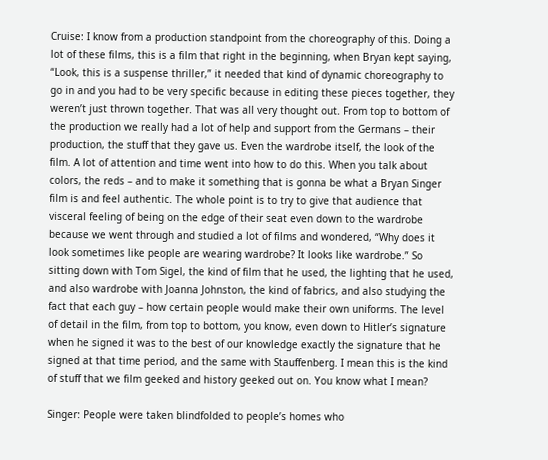Cruise: I know from a production standpoint from the choreography of this. Doing a lot of these films, this is a film that right in the beginning, when Bryan kept saying, “Look, this is a suspense thriller,” it needed that kind of dynamic choreography to go in and you had to be very specific because in editing these pieces together, they weren’t just thrown together. That was all very thought out. From top to bottom of the production we really had a lot of help and support from the Germans – their production, the stuff that they gave us. Even the wardrobe itself, the look of the film. A lot of attention and time went into how to do this. When you talk about colors, the reds – and to make it something that is gonna be what a Bryan Singer film is and feel authentic. The whole point is to try to give that audience that visceral feeling of being on the edge of their seat even down to the wardrobe because we went through and studied a lot of films and wondered, “Why does it look sometimes like people are wearing wardrobe? It looks like wardrobe.” So sitting down with Tom Sigel, the kind of film that he used, the lighting that he used, and also wardrobe with Joanna Johnston, the kind of fabrics, and also studying the fact that each guy – how certain people would make their own uniforms. The level of detail in the film, from top to bottom, you know, even down to Hitler’s signature when he signed it was to the best of our knowledge exactly the signature that he signed at that time period, and the same with Stauffenberg. I mean this is the kind of stuff that we film geeked and history geeked out on. You know what I mean?

Singer: People were taken blindfolded to people’s homes who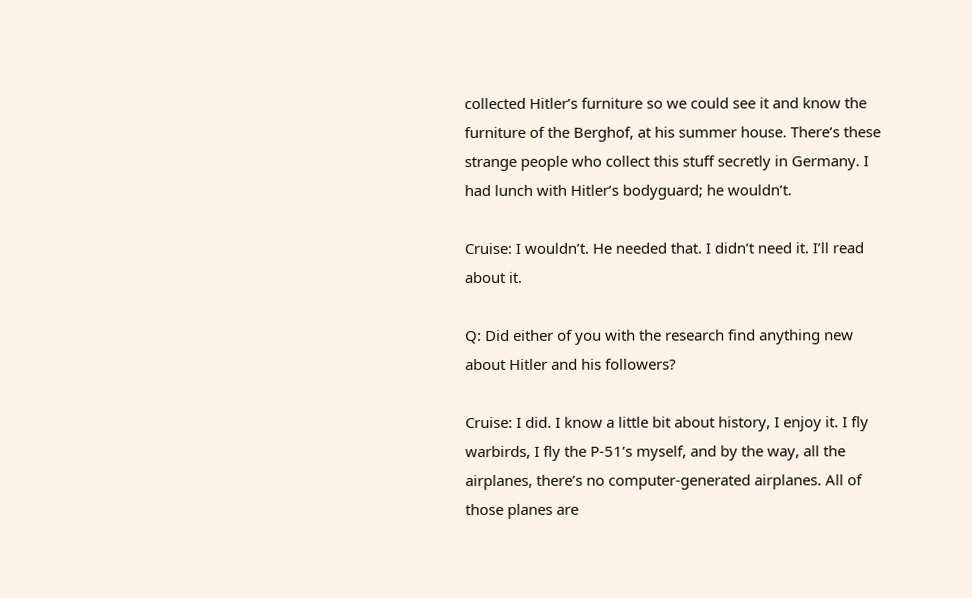collected Hitler’s furniture so we could see it and know the furniture of the Berghof, at his summer house. There’s these strange people who collect this stuff secretly in Germany. I had lunch with Hitler’s bodyguard; he wouldn’t.

Cruise: I wouldn’t. He needed that. I didn’t need it. I’ll read about it.

Q: Did either of you with the research find anything new about Hitler and his followers?

Cruise: I did. I know a little bit about history, I enjoy it. I fly warbirds, I fly the P-51’s myself, and by the way, all the airplanes, there’s no computer-generated airplanes. All of those planes are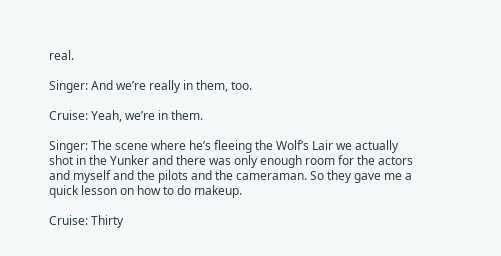real.

Singer: And we’re really in them, too.

Cruise: Yeah, we’re in them.

Singer: The scene where he’s fleeing the Wolf’s Lair we actually shot in the Yunker and there was only enough room for the actors and myself and the pilots and the cameraman. So they gave me a quick lesson on how to do makeup.

Cruise: Thirty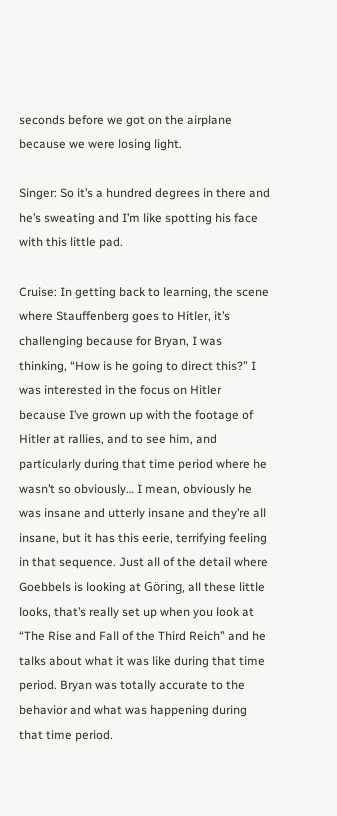seconds before we got on the airplane because we were losing light.

Singer: So it’s a hundred degrees in there and he’s sweating and I’m like spotting his face with this little pad.

Cruise: In getting back to learning, the scene where Stauffenberg goes to Hitler, it’s challenging because for Bryan, I was thinking, “How is he going to direct this?” I was interested in the focus on Hitler because I’ve grown up with the footage of Hitler at rallies, and to see him, and particularly during that time period where he wasn’t so obviously… I mean, obviously he was insane and utterly insane and they’re all insane, but it has this eerie, terrifying feeling in that sequence. Just all of the detail where Goebbels is looking at Göring, all these little looks, that’s really set up when you look at “The Rise and Fall of the Third Reich” and he talks about what it was like during that time period. Bryan was totally accurate to the behavior and what was happening during that time period.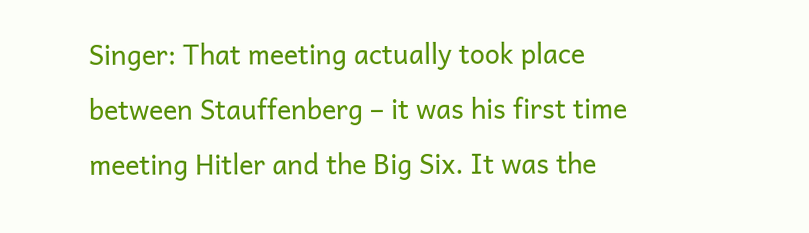Singer: That meeting actually took place between Stauffenberg – it was his first time meeting Hitler and the Big Six. It was the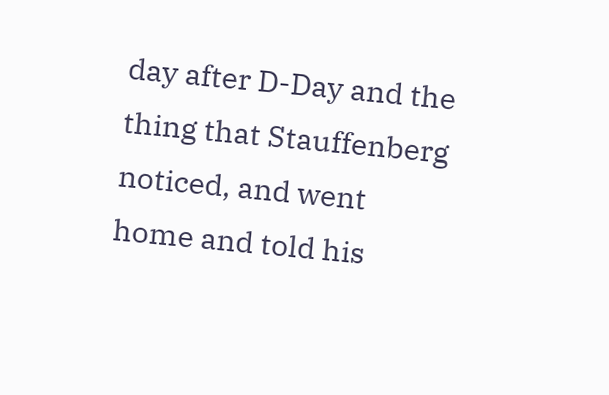day after D-Day and the thing that Stauffenberg noticed, and went home and told his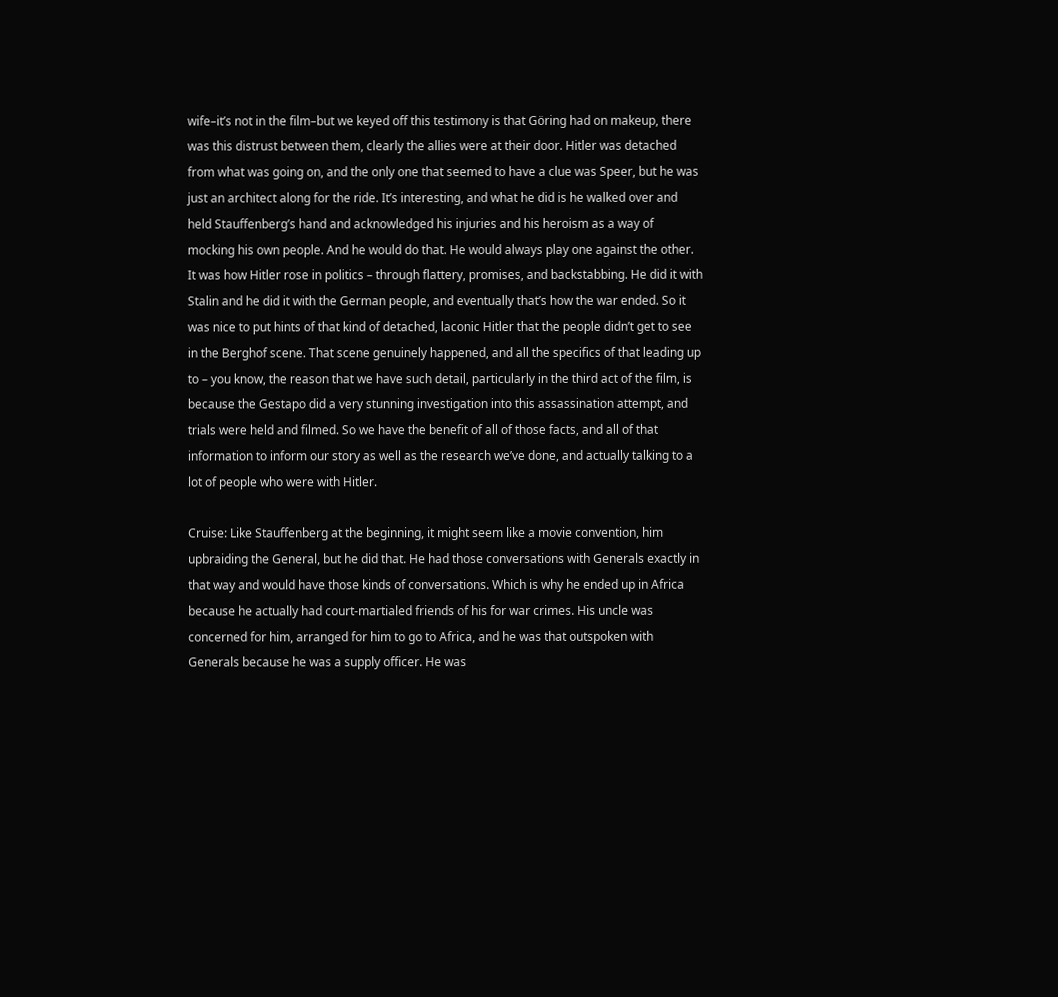wife–it’s not in the film–but we keyed off this testimony is that Göring had on makeup, there was this distrust between them, clearly the allies were at their door. Hitler was detached from what was going on, and the only one that seemed to have a clue was Speer, but he was just an architect along for the ride. It’s interesting, and what he did is he walked over and held Stauffenberg’s hand and acknowledged his injuries and his heroism as a way of mocking his own people. And he would do that. He would always play one against the other. It was how Hitler rose in politics – through flattery, promises, and backstabbing. He did it with Stalin and he did it with the German people, and eventually that’s how the war ended. So it was nice to put hints of that kind of detached, laconic Hitler that the people didn’t get to see in the Berghof scene. That scene genuinely happened, and all the specifics of that leading up to – you know, the reason that we have such detail, particularly in the third act of the film, is because the Gestapo did a very stunning investigation into this assassination attempt, and trials were held and filmed. So we have the benefit of all of those facts, and all of that information to inform our story as well as the research we’ve done, and actually talking to a lot of people who were with Hitler.

Cruise: Like Stauffenberg at the beginning, it might seem like a movie convention, him upbraiding the General, but he did that. He had those conversations with Generals exactly in that way and would have those kinds of conversations. Which is why he ended up in Africa because he actually had court-martialed friends of his for war crimes. His uncle was concerned for him, arranged for him to go to Africa, and he was that outspoken with Generals because he was a supply officer. He was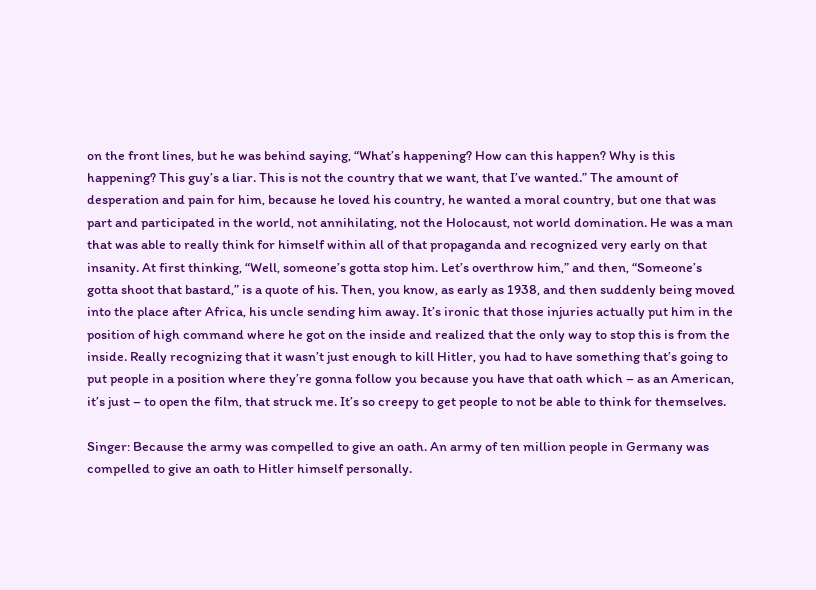on the front lines, but he was behind saying, “What’s happening? How can this happen? Why is this happening? This guy’s a liar. This is not the country that we want, that I’ve wanted.” The amount of desperation and pain for him, because he loved his country, he wanted a moral country, but one that was part and participated in the world, not annihilating, not the Holocaust, not world domination. He was a man that was able to really think for himself within all of that propaganda and recognized very early on that insanity. At first thinking, “Well, someone’s gotta stop him. Let’s overthrow him,” and then, “Someone’s gotta shoot that bastard,” is a quote of his. Then, you know, as early as 1938, and then suddenly being moved into the place after Africa, his uncle sending him away. It’s ironic that those injuries actually put him in the position of high command where he got on the inside and realized that the only way to stop this is from the inside. Really recognizing that it wasn’t just enough to kill Hitler, you had to have something that’s going to put people in a position where they’re gonna follow you because you have that oath which – as an American, it’s just – to open the film, that struck me. It’s so creepy to get people to not be able to think for themselves.

Singer: Because the army was compelled to give an oath. An army of ten million people in Germany was compelled to give an oath to Hitler himself personally.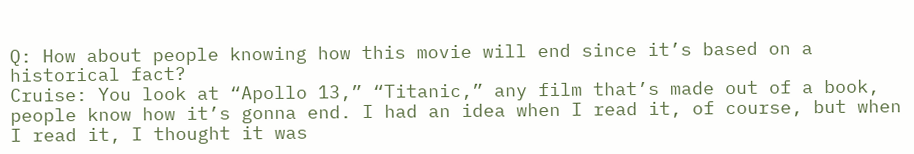Q: How about people knowing how this movie will end since it’s based on a historical fact?
Cruise: You look at “Apollo 13,” “Titanic,” any film that’s made out of a book, people know how it’s gonna end. I had an idea when I read it, of course, but when I read it, I thought it was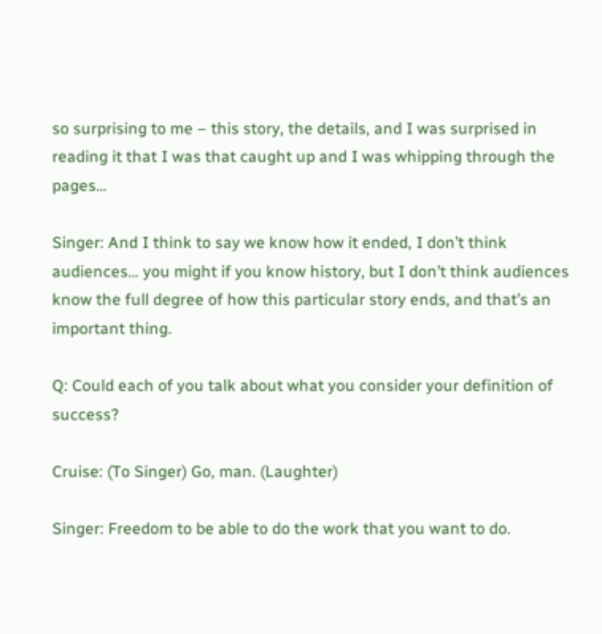so surprising to me – this story, the details, and I was surprised in reading it that I was that caught up and I was whipping through the pages…

Singer: And I think to say we know how it ended, I don’t think audiences… you might if you know history, but I don’t think audiences know the full degree of how this particular story ends, and that’s an important thing.

Q: Could each of you talk about what you consider your definition of success?

Cruise: (To Singer) Go, man. (Laughter)

Singer: Freedom to be able to do the work that you want to do.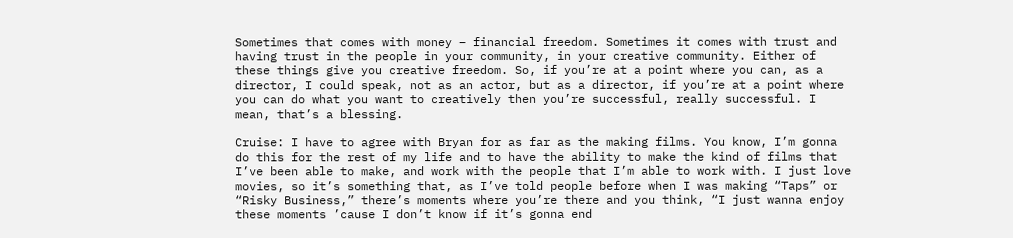Sometimes that comes with money – financial freedom. Sometimes it comes with trust and having trust in the people in your community, in your creative community. Either of these things give you creative freedom. So, if you’re at a point where you can, as a director, I could speak, not as an actor, but as a director, if you’re at a point where you can do what you want to creatively then you’re successful, really successful. I mean, that’s a blessing.

Cruise: I have to agree with Bryan for as far as the making films. You know, I’m gonna do this for the rest of my life and to have the ability to make the kind of films that I’ve been able to make, and work with the people that I’m able to work with. I just love movies, so it’s something that, as I’ve told people before when I was making “Taps” or “Risky Business,” there’s moments where you’re there and you think, “I just wanna enjoy these moments ’cause I don’t know if it’s gonna end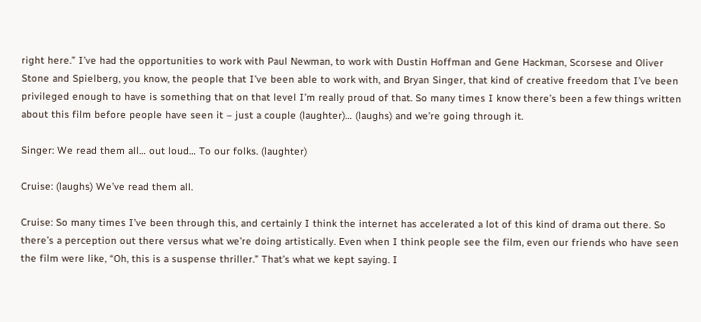right here.” I’ve had the opportunities to work with Paul Newman, to work with Dustin Hoffman and Gene Hackman, Scorsese and Oliver Stone and Spielberg, you know, the people that I’ve been able to work with, and Bryan Singer, that kind of creative freedom that I’ve been privileged enough to have is something that on that level I’m really proud of that. So many times I know there’s been a few things written about this film before people have seen it – just a couple (laughter)… (laughs) and we’re going through it.

Singer: We read them all… out loud… To our folks. (laughter)

Cruise: (laughs) We’ve read them all.

Cruise: So many times I’ve been through this, and certainly I think the internet has accelerated a lot of this kind of drama out there. So there’s a perception out there versus what we’re doing artistically. Even when I think people see the film, even our friends who have seen the film were like, “Oh, this is a suspense thriller.” That’s what we kept saying. I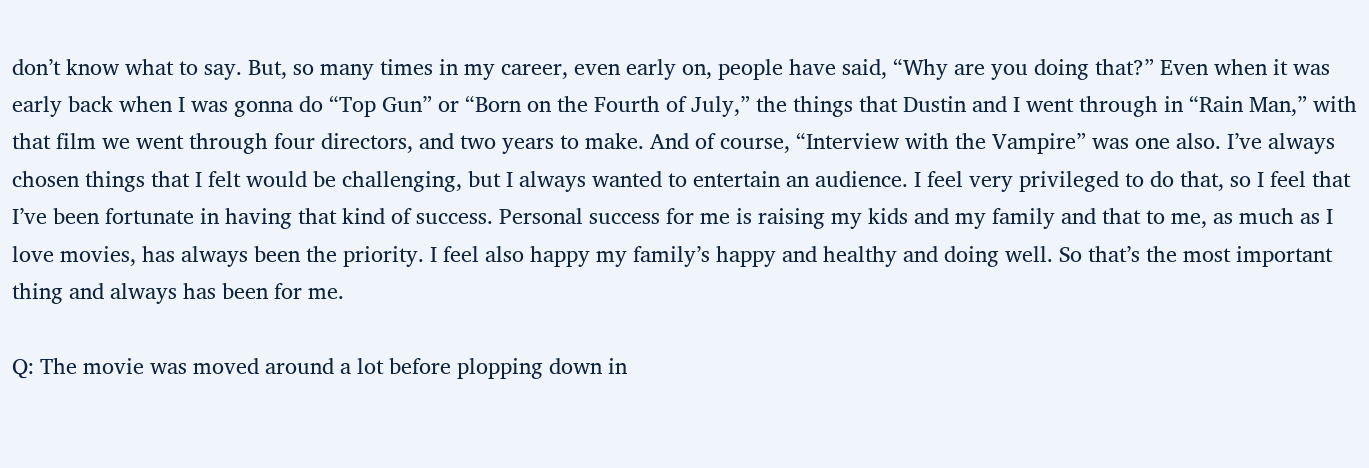don’t know what to say. But, so many times in my career, even early on, people have said, “Why are you doing that?” Even when it was early back when I was gonna do “Top Gun” or “Born on the Fourth of July,” the things that Dustin and I went through in “Rain Man,” with that film we went through four directors, and two years to make. And of course, “Interview with the Vampire” was one also. I’ve always chosen things that I felt would be challenging, but I always wanted to entertain an audience. I feel very privileged to do that, so I feel that I’ve been fortunate in having that kind of success. Personal success for me is raising my kids and my family and that to me, as much as I love movies, has always been the priority. I feel also happy my family’s happy and healthy and doing well. So that’s the most important thing and always has been for me.

Q: The movie was moved around a lot before plopping down in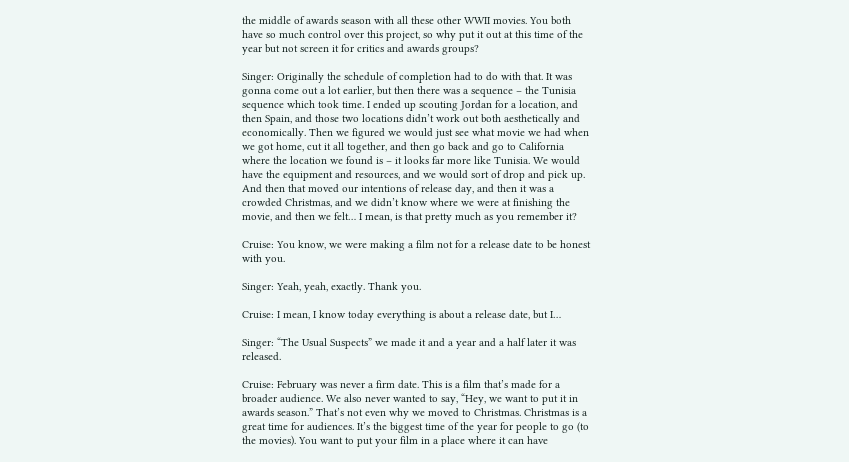the middle of awards season with all these other WWII movies. You both have so much control over this project, so why put it out at this time of the year but not screen it for critics and awards groups?

Singer: Originally the schedule of completion had to do with that. It was gonna come out a lot earlier, but then there was a sequence – the Tunisia sequence which took time. I ended up scouting Jordan for a location, and then Spain, and those two locations didn’t work out both aesthetically and economically. Then we figured we would just see what movie we had when we got home, cut it all together, and then go back and go to California where the location we found is – it looks far more like Tunisia. We would have the equipment and resources, and we would sort of drop and pick up. And then that moved our intentions of release day, and then it was a crowded Christmas, and we didn’t know where we were at finishing the movie, and then we felt… I mean, is that pretty much as you remember it?

Cruise: You know, we were making a film not for a release date to be honest with you.

Singer: Yeah, yeah, exactly. Thank you.

Cruise: I mean, I know today everything is about a release date, but I…

Singer: “The Usual Suspects” we made it and a year and a half later it was released.

Cruise: February was never a firm date. This is a film that’s made for a broader audience. We also never wanted to say, “Hey, we want to put it in awards season.” That’s not even why we moved to Christmas. Christmas is a great time for audiences. It’s the biggest time of the year for people to go (to the movies). You want to put your film in a place where it can have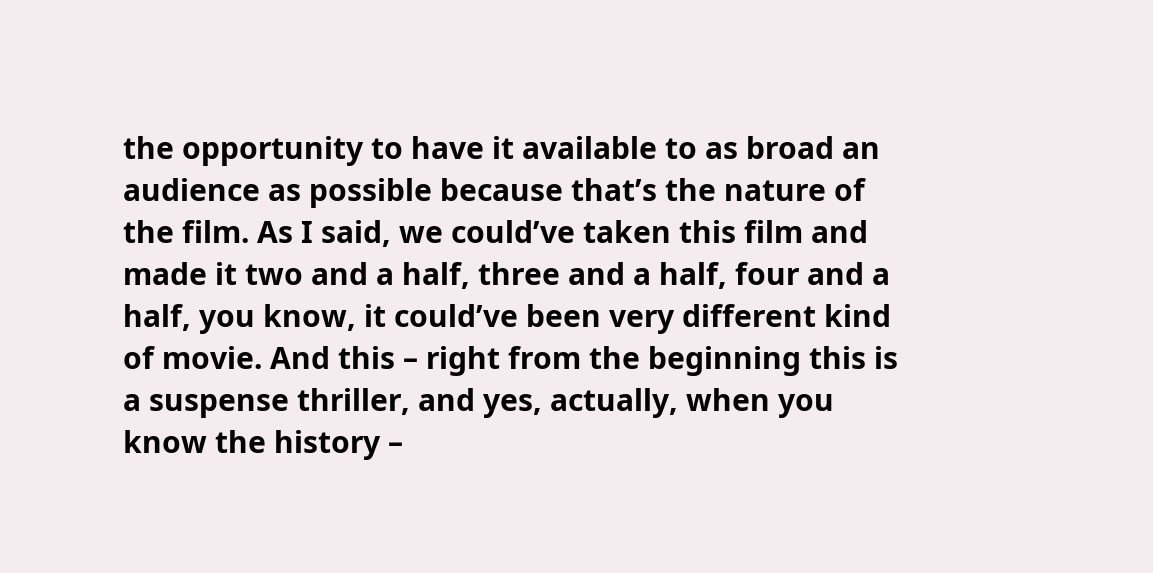the opportunity to have it available to as broad an audience as possible because that’s the nature of the film. As I said, we could’ve taken this film and made it two and a half, three and a half, four and a half, you know, it could’ve been very different kind of movie. And this – right from the beginning this is a suspense thriller, and yes, actually, when you know the history –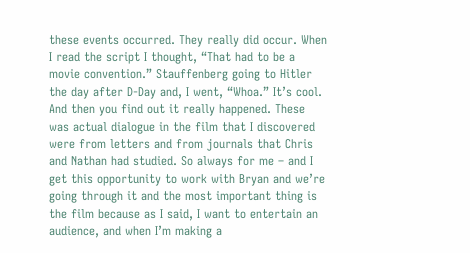these events occurred. They really did occur. When I read the script I thought, “That had to be a movie convention.” Stauffenberg going to Hitler the day after D-Day and, I went, “Whoa.” It’s cool. And then you find out it really happened. These was actual dialogue in the film that I discovered were from letters and from journals that Chris and Nathan had studied. So always for me – and I get this opportunity to work with Bryan and we’re going through it and the most important thing is the film because as I said, I want to entertain an audience, and when I’m making a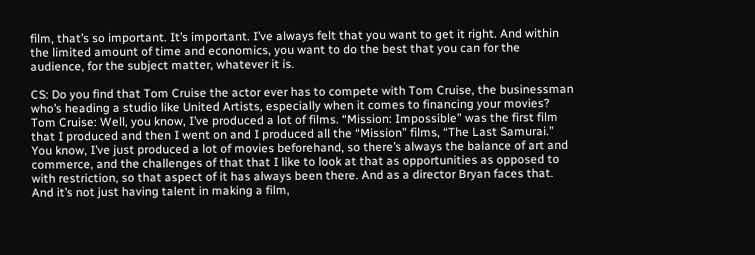film, that’s so important. It’s important. I’ve always felt that you want to get it right. And within the limited amount of time and economics, you want to do the best that you can for the audience, for the subject matter, whatever it is.

CS: Do you find that Tom Cruise the actor ever has to compete with Tom Cruise, the businessman who’s heading a studio like United Artists, especially when it comes to financing your movies?
Tom Cruise: Well, you know, I’ve produced a lot of films. “Mission: Impossible” was the first film that I produced and then I went on and I produced all the “Mission” films, “The Last Samurai.” You know, I’ve just produced a lot of movies beforehand, so there’s always the balance of art and commerce, and the challenges of that that I like to look at that as opportunities as opposed to with restriction, so that aspect of it has always been there. And as a director Bryan faces that. And it’s not just having talent in making a film,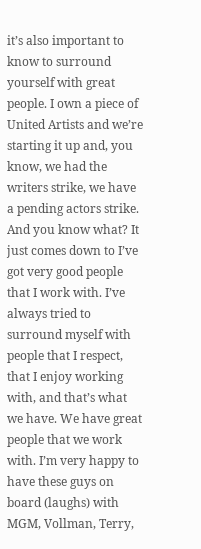it’s also important to know to surround yourself with great people. I own a piece of United Artists and we’re starting it up and, you know, we had the writers strike, we have a pending actors strike. And you know what? It just comes down to I’ve got very good people that I work with. I’ve always tried to surround myself with people that I respect, that I enjoy working with, and that’s what we have. We have great people that we work with. I’m very happy to have these guys on board (laughs) with MGM, Vollman, Terry,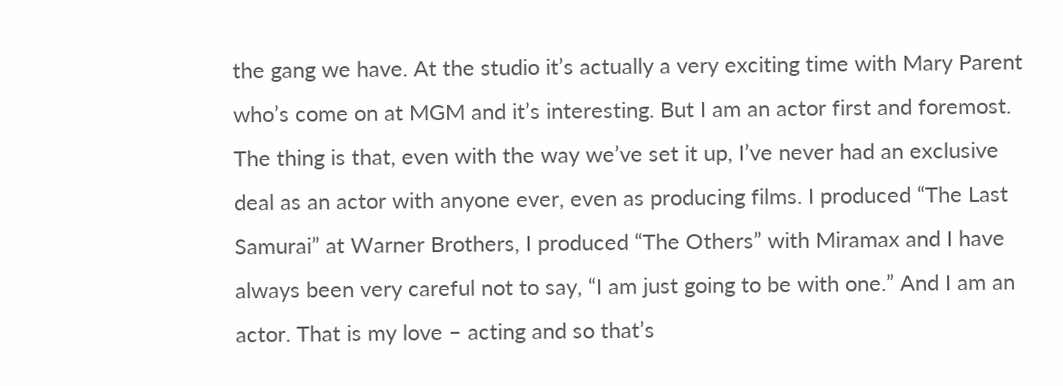the gang we have. At the studio it’s actually a very exciting time with Mary Parent who’s come on at MGM and it’s interesting. But I am an actor first and foremost. The thing is that, even with the way we’ve set it up, I’ve never had an exclusive deal as an actor with anyone ever, even as producing films. I produced “The Last Samurai” at Warner Brothers, I produced “The Others” with Miramax and I have always been very careful not to say, “I am just going to be with one.” And I am an actor. That is my love – acting and so that’s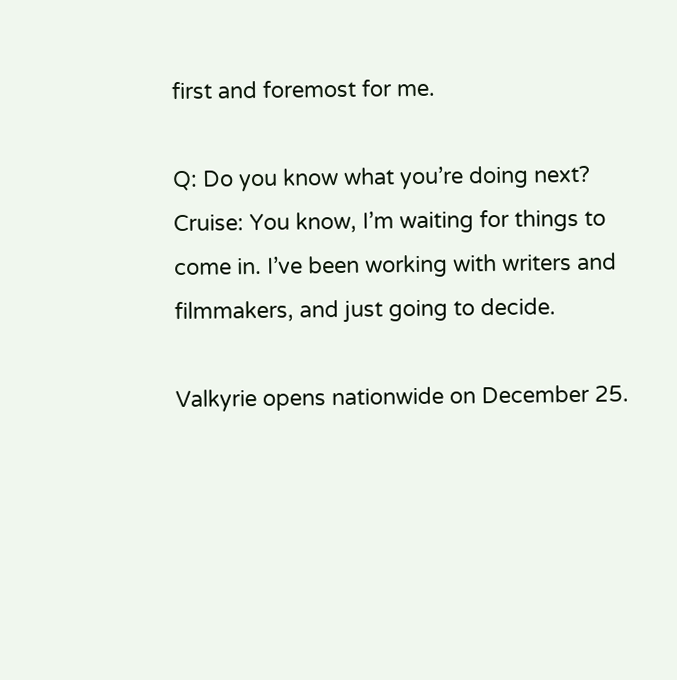first and foremost for me.

Q: Do you know what you’re doing next?
Cruise: You know, I’m waiting for things to come in. I’ve been working with writers and filmmakers, and just going to decide.

Valkyrie opens nationwide on December 25.